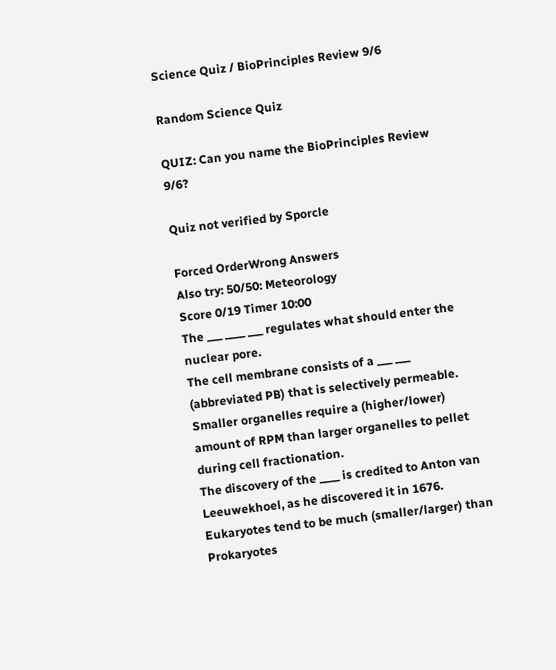Science Quiz / BioPrinciples Review 9/6

Random Science Quiz

QUIZ: Can you name the BioPrinciples Review 9/6?

Quiz not verified by Sporcle

Forced OrderWrong Answers
Also try: 50/50: Meteorology
Score 0/19 Timer 10:00
The ___ ____ ___ regulates what should enter the nuclear pore.
The cell membrane consists of a ___ ___ (abbreviated PB) that is selectively permeable.
Smaller organelles require a (higher/lower) amount of RPM than larger organelles to pellet during cell fractionation.
The discovery of the ____ is credited to Anton van Leeuwekhoel, as he discovered it in 1676.
Eukaryotes tend to be much (smaller/larger) than Prokaryotes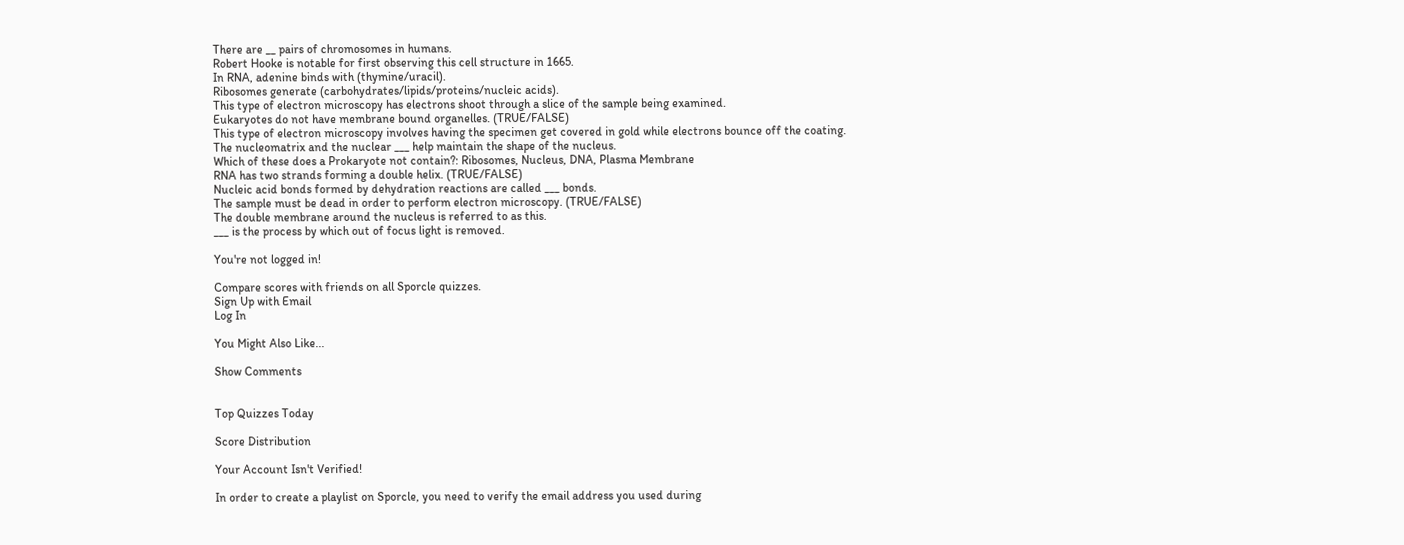There are __ pairs of chromosomes in humans.
Robert Hooke is notable for first observing this cell structure in 1665.
In RNA, adenine binds with (thymine/uracil).
Ribosomes generate (carbohydrates/lipids/proteins/nucleic acids).
This type of electron microscopy has electrons shoot through a slice of the sample being examined.
Eukaryotes do not have membrane bound organelles. (TRUE/FALSE)
This type of electron microscopy involves having the specimen get covered in gold while electrons bounce off the coating.
The nucleomatrix and the nuclear ___ help maintain the shape of the nucleus.
Which of these does a Prokaryote not contain?: Ribosomes, Nucleus, DNA, Plasma Membrane
RNA has two strands forming a double helix. (TRUE/FALSE)
Nucleic acid bonds formed by dehydration reactions are called ___ bonds.
The sample must be dead in order to perform electron microscopy. (TRUE/FALSE)
The double membrane around the nucleus is referred to as this.
___ is the process by which out of focus light is removed.

You're not logged in!

Compare scores with friends on all Sporcle quizzes.
Sign Up with Email
Log In

You Might Also Like...

Show Comments


Top Quizzes Today

Score Distribution

Your Account Isn't Verified!

In order to create a playlist on Sporcle, you need to verify the email address you used during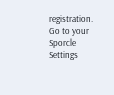registration. Go to your Sporcle Settings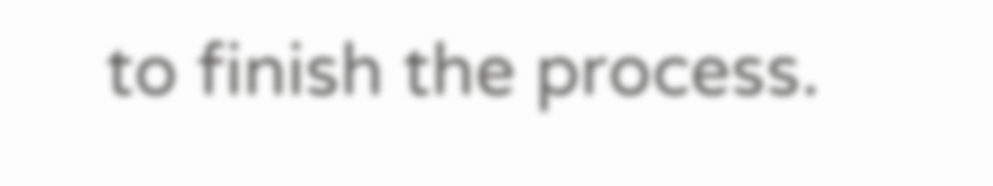to finish the process.